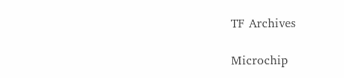TF Archives

Microchip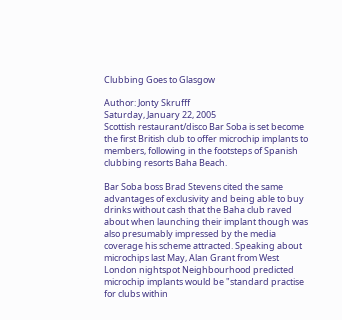Clubbing Goes to Glasgow

Author: Jonty Skrufff
Saturday, January 22, 2005
Scottish restaurant/disco Bar Soba is set become the first British club to offer microchip implants to members, following in the footsteps of Spanish clubbing resorts Baha Beach.

Bar Soba boss Brad Stevens cited the same advantages of exclusivity and being able to buy drinks without cash that the Baha club raved about when launching their implant though was also presumably impressed by the media coverage his scheme attracted. Speaking about microchips last May, Alan Grant from West London nightspot Neighbourhood predicted microchip implants would be "standard practise for clubs within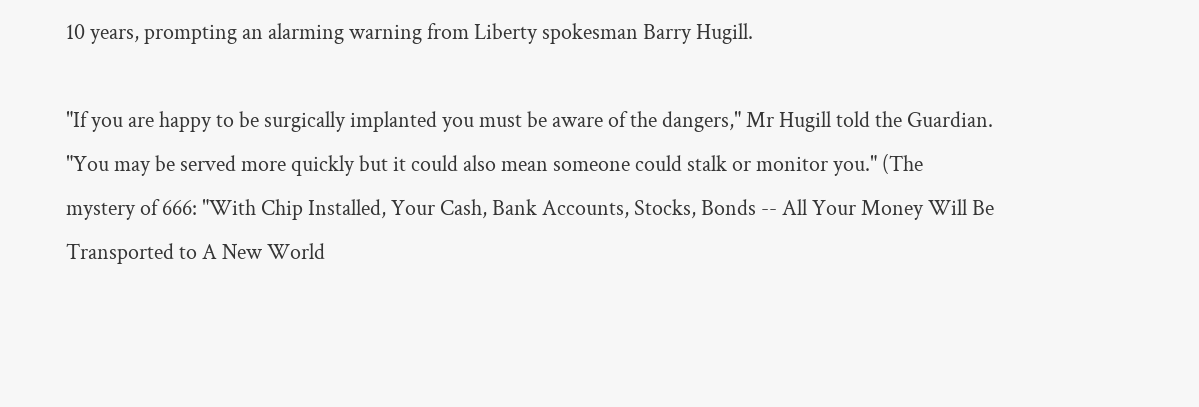10 years, prompting an alarming warning from Liberty spokesman Barry Hugill.

"If you are happy to be surgically implanted you must be aware of the dangers," Mr Hugill told the Guardian. "You may be served more quickly but it could also mean someone could stalk or monitor you." (The mystery of 666: "With Chip Installed, Your Cash, Bank Accounts, Stocks, Bonds -- All Your Money Will Be Transported to A New World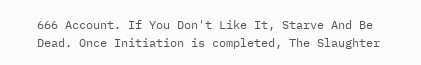666 Account. If You Don't Like It, Starve And Be Dead. Once Initiation is completed, The Slaughter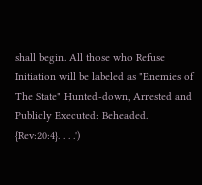shall begin. All those who Refuse Initiation will be labeled as "Enemies of The State" Hunted-down, Arrested and Publicly Executed: Beheaded. {Rev:20:4}. . . .')